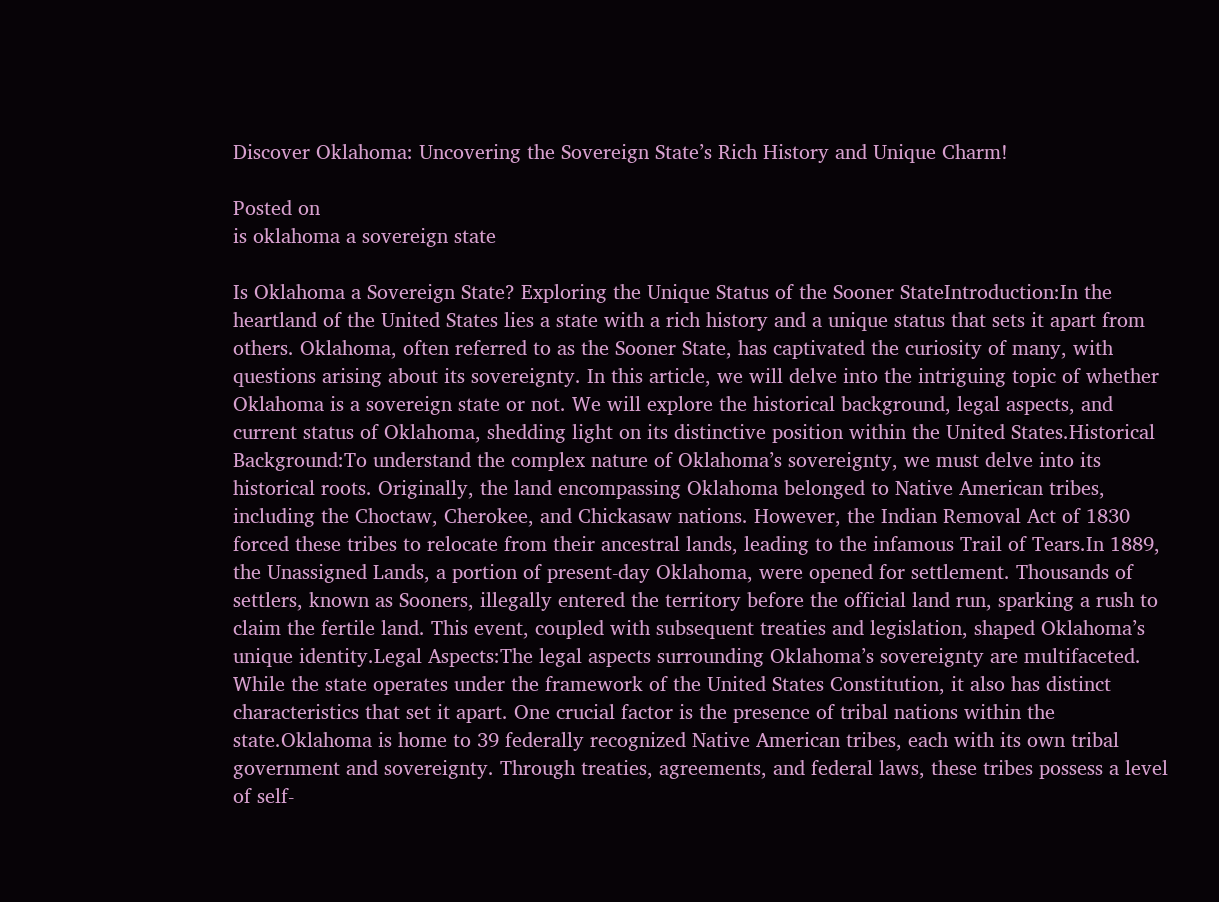Discover Oklahoma: Uncovering the Sovereign State’s Rich History and Unique Charm!

Posted on
is oklahoma a sovereign state

Is Oklahoma a Sovereign State? Exploring the Unique Status of the Sooner StateIntroduction:In the heartland of the United States lies a state with a rich history and a unique status that sets it apart from others. Oklahoma, often referred to as the Sooner State, has captivated the curiosity of many, with questions arising about its sovereignty. In this article, we will delve into the intriguing topic of whether Oklahoma is a sovereign state or not. We will explore the historical background, legal aspects, and current status of Oklahoma, shedding light on its distinctive position within the United States.Historical Background:To understand the complex nature of Oklahoma’s sovereignty, we must delve into its historical roots. Originally, the land encompassing Oklahoma belonged to Native American tribes, including the Choctaw, Cherokee, and Chickasaw nations. However, the Indian Removal Act of 1830 forced these tribes to relocate from their ancestral lands, leading to the infamous Trail of Tears.In 1889, the Unassigned Lands, a portion of present-day Oklahoma, were opened for settlement. Thousands of settlers, known as Sooners, illegally entered the territory before the official land run, sparking a rush to claim the fertile land. This event, coupled with subsequent treaties and legislation, shaped Oklahoma’s unique identity.Legal Aspects:The legal aspects surrounding Oklahoma’s sovereignty are multifaceted. While the state operates under the framework of the United States Constitution, it also has distinct characteristics that set it apart. One crucial factor is the presence of tribal nations within the state.Oklahoma is home to 39 federally recognized Native American tribes, each with its own tribal government and sovereignty. Through treaties, agreements, and federal laws, these tribes possess a level of self-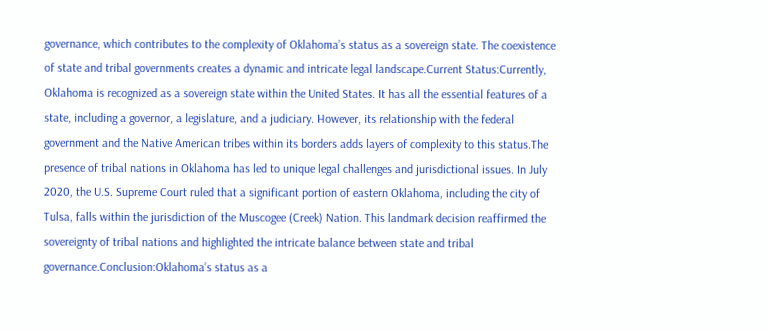governance, which contributes to the complexity of Oklahoma’s status as a sovereign state. The coexistence of state and tribal governments creates a dynamic and intricate legal landscape.Current Status:Currently, Oklahoma is recognized as a sovereign state within the United States. It has all the essential features of a state, including a governor, a legislature, and a judiciary. However, its relationship with the federal government and the Native American tribes within its borders adds layers of complexity to this status.The presence of tribal nations in Oklahoma has led to unique legal challenges and jurisdictional issues. In July 2020, the U.S. Supreme Court ruled that a significant portion of eastern Oklahoma, including the city of Tulsa, falls within the jurisdiction of the Muscogee (Creek) Nation. This landmark decision reaffirmed the sovereignty of tribal nations and highlighted the intricate balance between state and tribal governance.Conclusion:Oklahoma’s status as a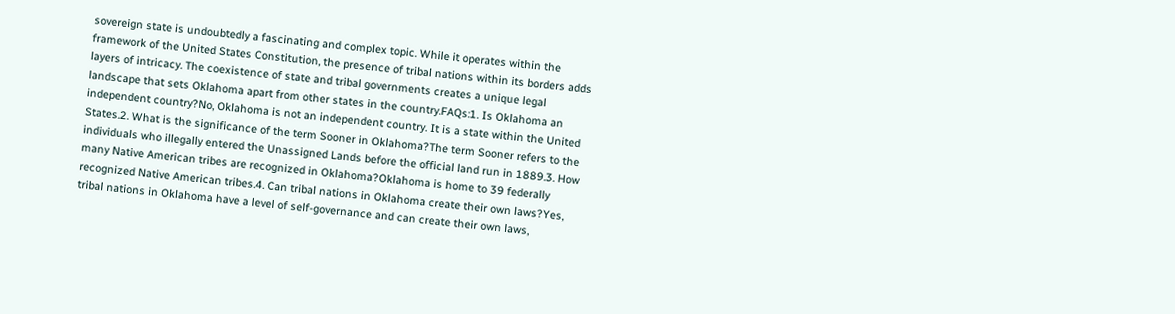sovereign state is undoubtedly a fascinating and complex topic. While it operates within the framework of the United States Constitution, the presence of tribal nations within its borders adds layers of intricacy. The coexistence of state and tribal governments creates a unique legal landscape that sets Oklahoma apart from other states in the country.FAQs:1. Is Oklahoma an independent country?No, Oklahoma is not an independent country. It is a state within the United States.2. What is the significance of the term Sooner in Oklahoma?The term Sooner refers to the individuals who illegally entered the Unassigned Lands before the official land run in 1889.3. How many Native American tribes are recognized in Oklahoma?Oklahoma is home to 39 federally recognized Native American tribes.4. Can tribal nations in Oklahoma create their own laws?Yes, tribal nations in Oklahoma have a level of self-governance and can create their own laws,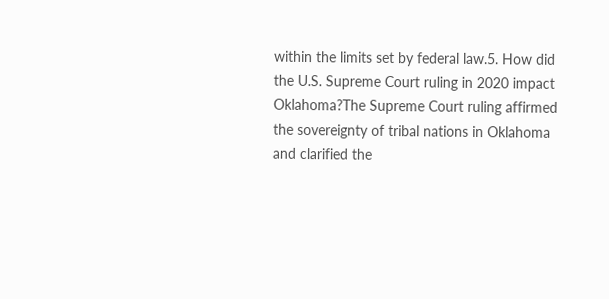within the limits set by federal law.5. How did the U.S. Supreme Court ruling in 2020 impact Oklahoma?The Supreme Court ruling affirmed the sovereignty of tribal nations in Oklahoma and clarified the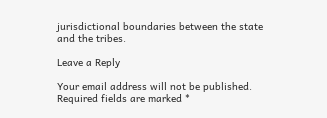jurisdictional boundaries between the state and the tribes.

Leave a Reply

Your email address will not be published. Required fields are marked *